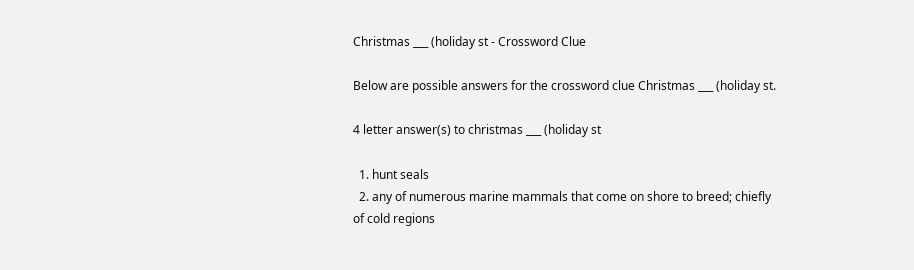Christmas ___ (holiday st - Crossword Clue

Below are possible answers for the crossword clue Christmas ___ (holiday st.

4 letter answer(s) to christmas ___ (holiday st

  1. hunt seals
  2. any of numerous marine mammals that come on shore to breed; chiefly of cold regions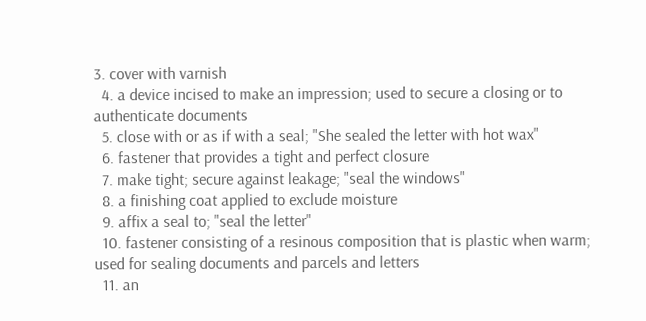3. cover with varnish
  4. a device incised to make an impression; used to secure a closing or to authenticate documents
  5. close with or as if with a seal; "She sealed the letter with hot wax"
  6. fastener that provides a tight and perfect closure
  7. make tight; secure against leakage; "seal the windows"
  8. a finishing coat applied to exclude moisture
  9. affix a seal to; "seal the letter"
  10. fastener consisting of a resinous composition that is plastic when warm; used for sealing documents and parcels and letters
  11. an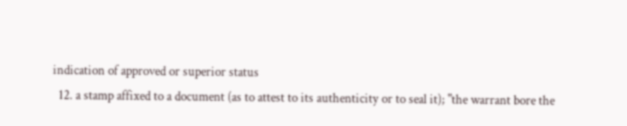indication of approved or superior status
  12. a stamp affixed to a document (as to attest to its authenticity or to seal it); "the warrant bore the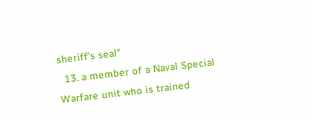sheriff's seal"
  13. a member of a Naval Special Warfare unit who is trained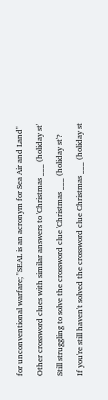for unconventional warfare; "SEAL is an acronym for Sea Air and Land"

Other crossword clues with similar answers to 'Christmas ___ (holiday st'

Still struggling to solve the crossword clue 'Christmas ___ (holiday st'?

If you're still haven't solved the crossword clue Christmas ___ (holiday st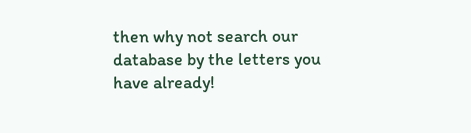then why not search our database by the letters you have already!